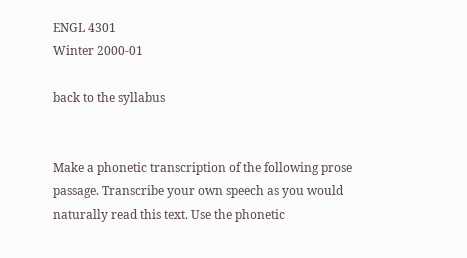ENGL 4301
Winter 2000-01

back to the syllabus


Make a phonetic transcription of the following prose passage. Transcribe your own speech as you would naturally read this text. Use the phonetic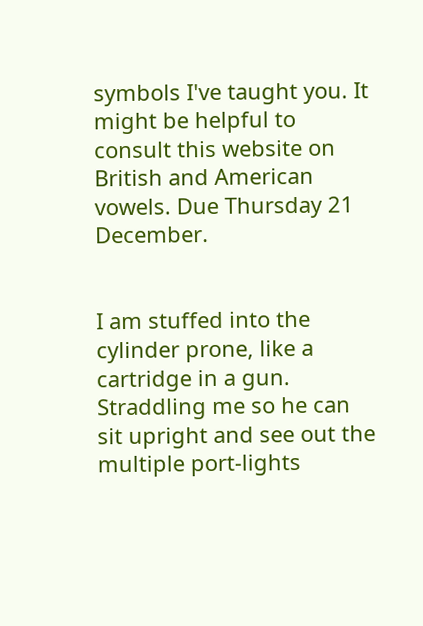symbols I've taught you. It might be helpful to consult this website on British and American vowels. Due Thursday 21 December.


I am stuffed into the cylinder prone, like a cartridge in a gun. Straddling me so he can sit upright and see out the multiple port-lights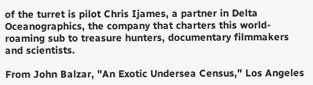of the turret is pilot Chris Ijames, a partner in Delta Oceanographics, the company that charters this world-roaming sub to treasure hunters, documentary filmmakers and scientists.

From John Balzar, "An Exotic Undersea Census," Los Angeles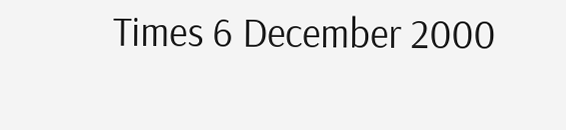Times 6 December 2000